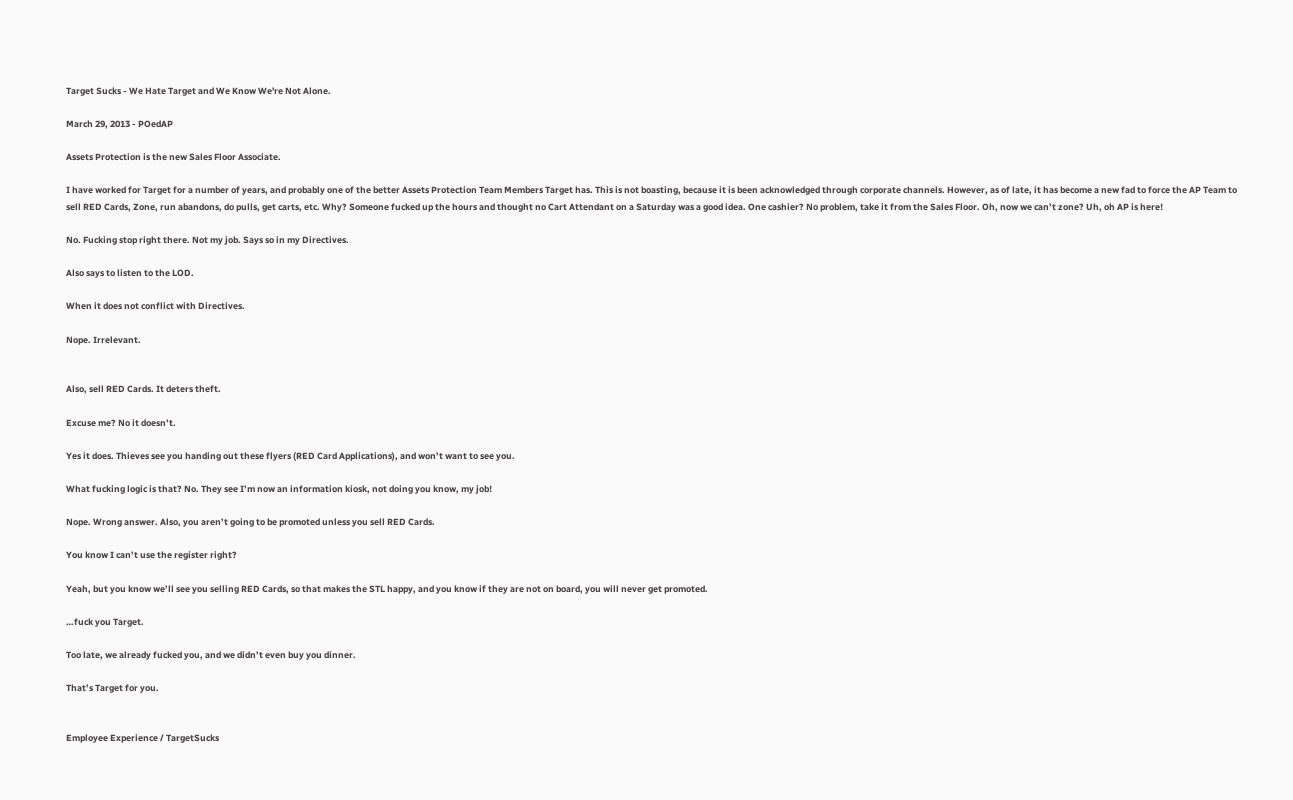Target Sucks - We Hate Target and We Know We're Not Alone.

March 29, 2013 - POedAP

Assets Protection is the new Sales Floor Associate.

I have worked for Target for a number of years, and probably one of the better Assets Protection Team Members Target has. This is not boasting, because it is been acknowledged through corporate channels. However, as of late, it has become a new fad to force the AP Team to sell RED Cards, Zone, run abandons, do pulls, get carts, etc. Why? Someone fucked up the hours and thought no Cart Attendant on a Saturday was a good idea. One cashier? No problem, take it from the Sales Floor. Oh, now we can’t zone? Uh, oh AP is here!

No. Fucking stop right there. Not my job. Says so in my Directives.

Also says to listen to the LOD.

When it does not conflict with Directives.

Nope. Irrelevant.


Also, sell RED Cards. It deters theft.

Excuse me? No it doesn’t.

Yes it does. Thieves see you handing out these flyers (RED Card Applications), and won’t want to see you.

What fucking logic is that? No. They see I’m now an information kiosk, not doing you know, my job!

Nope. Wrong answer. Also, you aren’t going to be promoted unless you sell RED Cards.

You know I can’t use the register right?

Yeah, but you know we’ll see you selling RED Cards, so that makes the STL happy, and you know if they are not on board, you will never get promoted.

…fuck you Target.

Too late, we already fucked you, and we didn’t even buy you dinner.

That’s Target for you.


Employee Experience / TargetSucks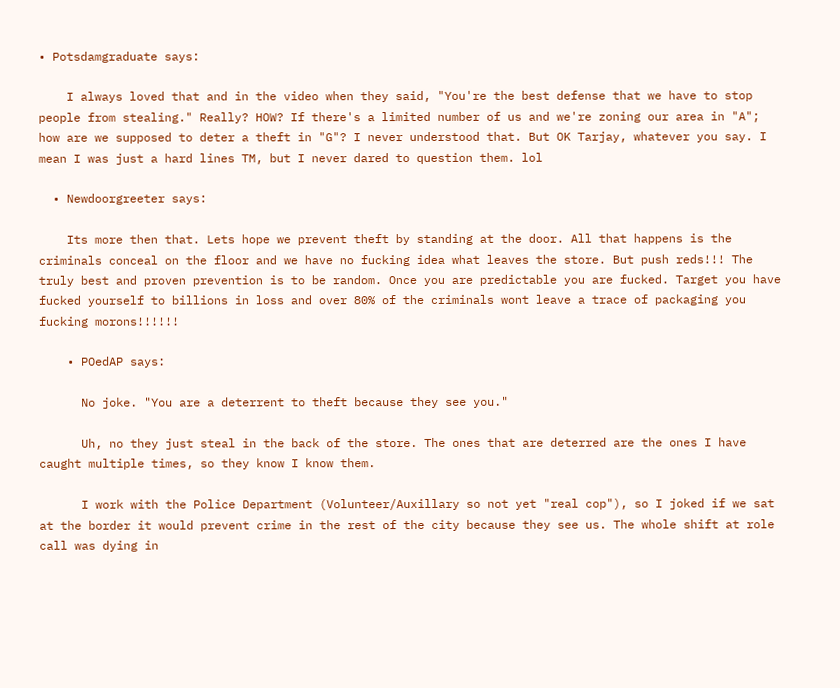• Potsdamgraduate says:

    I always loved that and in the video when they said, "You're the best defense that we have to stop people from stealing." Really? HOW? If there's a limited number of us and we're zoning our area in "A"; how are we supposed to deter a theft in "G"? I never understood that. But OK Tarjay, whatever you say. I mean I was just a hard lines TM, but I never dared to question them. lol

  • Newdoorgreeter says:

    Its more then that. Lets hope we prevent theft by standing at the door. All that happens is the criminals conceal on the floor and we have no fucking idea what leaves the store. But push reds!!! The truly best and proven prevention is to be random. Once you are predictable you are fucked. Target you have fucked yourself to billions in loss and over 80% of the criminals wont leave a trace of packaging you fucking morons!!!!!!

    • POedAP says:

      No joke. "You are a deterrent to theft because they see you."

      Uh, no they just steal in the back of the store. The ones that are deterred are the ones I have caught multiple times, so they know I know them.

      I work with the Police Department (Volunteer/Auxillary so not yet "real cop"), so I joked if we sat at the border it would prevent crime in the rest of the city because they see us. The whole shift at role call was dying in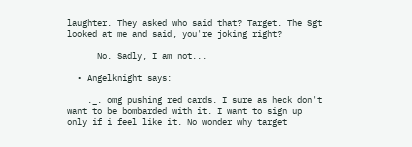laughter. They asked who said that? Target. The Sgt looked at me and said, you're joking right?

      No. Sadly, I am not...

  • Angelknight says:

    ._. omg pushing red cards. I sure as heck don't want to be bombarded with it. I want to sign up only if i feel like it. No wonder why target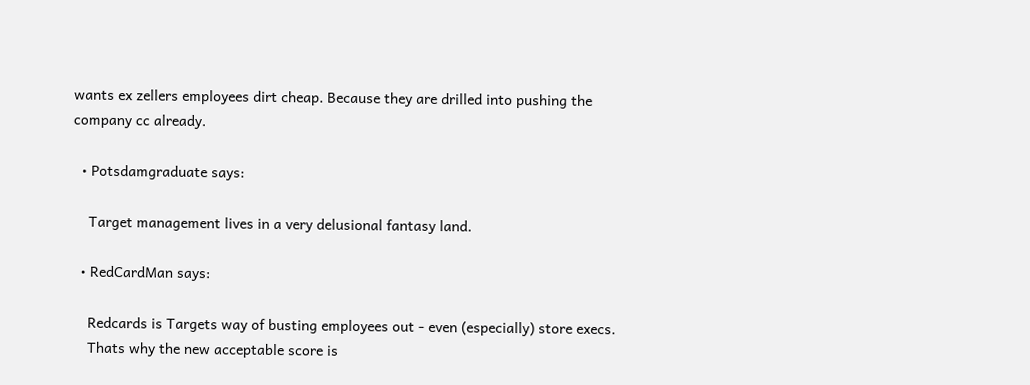wants ex zellers employees dirt cheap. Because they are drilled into pushing the company cc already.

  • Potsdamgraduate says:

    Target management lives in a very delusional fantasy land.

  • RedCardMan says:

    Redcards is Targets way of busting employees out - even (especially) store execs.
    Thats why the new acceptable score is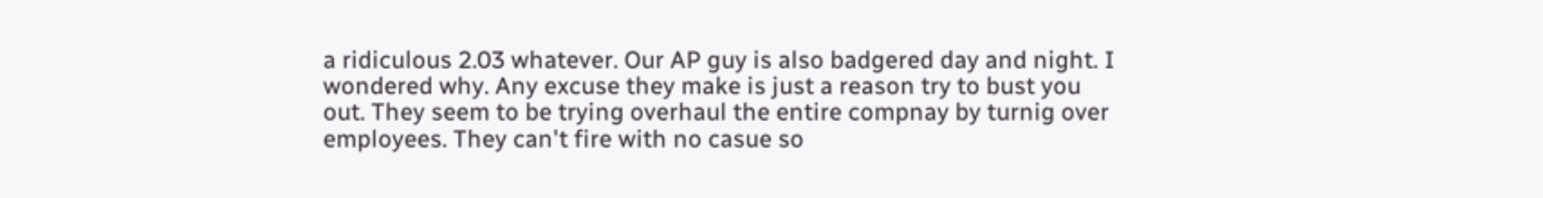a ridiculous 2.03 whatever. Our AP guy is also badgered day and night. I wondered why. Any excuse they make is just a reason try to bust you out. They seem to be trying overhaul the entire compnay by turnig over employees. They can't fire with no casue so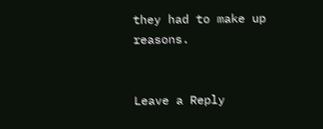they had to make up reasons.


Leave a Reply